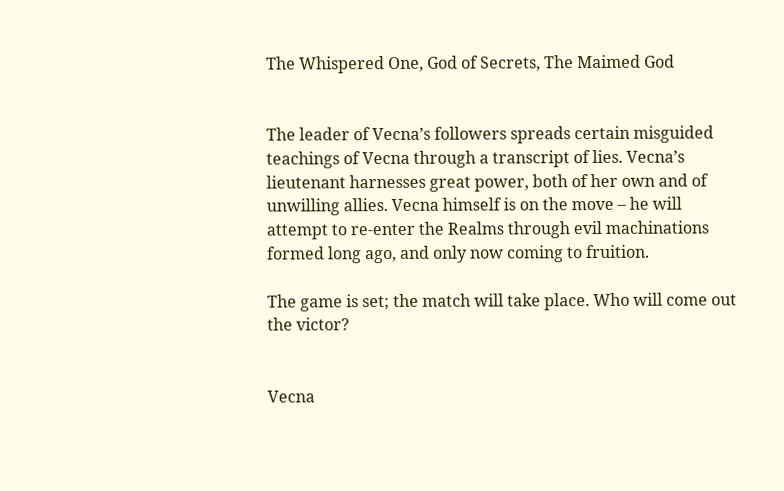The Whispered One, God of Secrets, The Maimed God


The leader of Vecna’s followers spreads certain misguided teachings of Vecna through a transcript of lies. Vecna’s lieutenant harnesses great power, both of her own and of unwilling allies. Vecna himself is on the move – he will attempt to re-enter the Realms through evil machinations formed long ago, and only now coming to fruition.

The game is set; the match will take place. Who will come out the victor?


Vecna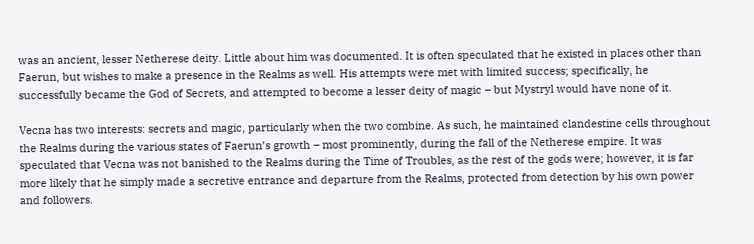was an ancient, lesser Netherese deity. Little about him was documented. It is often speculated that he existed in places other than Faerun, but wishes to make a presence in the Realms as well. His attempts were met with limited success; specifically, he successfully became the God of Secrets, and attempted to become a lesser deity of magic – but Mystryl would have none of it.

Vecna has two interests: secrets and magic, particularly when the two combine. As such, he maintained clandestine cells throughout the Realms during the various states of Faerun’s growth – most prominently, during the fall of the Netherese empire. It was speculated that Vecna was not banished to the Realms during the Time of Troubles, as the rest of the gods were; however, it is far more likely that he simply made a secretive entrance and departure from the Realms, protected from detection by his own power and followers.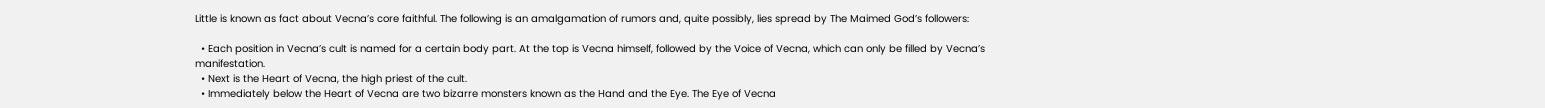Little is known as fact about Vecna’s core faithful. The following is an amalgamation of rumors and, quite possibly, lies spread by The Maimed God’s followers:

  • Each position in Vecna’s cult is named for a certain body part. At the top is Vecna himself, followed by the Voice of Vecna, which can only be filled by Vecna’s manifestation.
  • Next is the Heart of Vecna, the high priest of the cult.
  • Immediately below the Heart of Vecna are two bizarre monsters known as the Hand and the Eye. The Eye of Vecna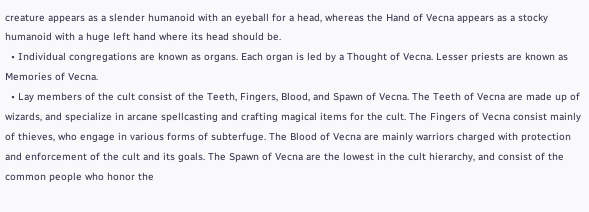creature appears as a slender humanoid with an eyeball for a head, whereas the Hand of Vecna appears as a stocky humanoid with a huge left hand where its head should be.
  • Individual congregations are known as organs. Each organ is led by a Thought of Vecna. Lesser priests are known as Memories of Vecna.
  • Lay members of the cult consist of the Teeth, Fingers, Blood, and Spawn of Vecna. The Teeth of Vecna are made up of wizards, and specialize in arcane spellcasting and crafting magical items for the cult. The Fingers of Vecna consist mainly of thieves, who engage in various forms of subterfuge. The Blood of Vecna are mainly warriors charged with protection and enforcement of the cult and its goals. The Spawn of Vecna are the lowest in the cult hierarchy, and consist of the common people who honor the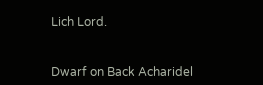Lich Lord.


Dwarf on Back Acharidel